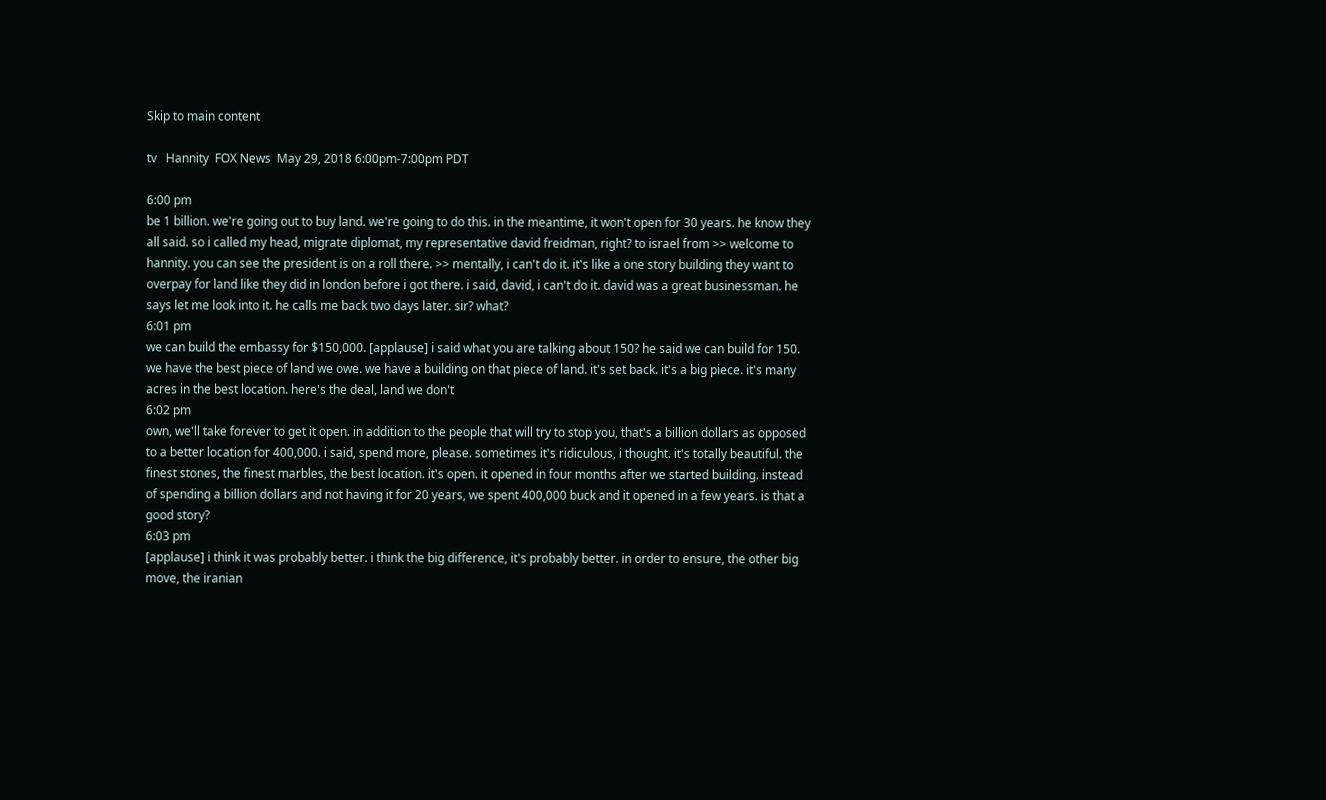Skip to main content

tv   Hannity  FOX News  May 29, 2018 6:00pm-7:00pm PDT

6:00 pm
be 1 billion. we're going out to buy land. we're going to do this. in the meantime, it won't open for 30 years. he know they all said. so i called my head, migrate diplomat, my representative david freidman, right? to israel from >> welcome to hannity. you can see the president is on a roll there. >> mentally, i can't do it. it's like a one story building they want to overpay for land like they did in london before i got there. i said, david, i can't do it. david was a great businessman. he says let me look into it. he calls me back two days later. sir? what?
6:01 pm
we can build the embassy for $150,000. [applause] i said what you are talking about 150? he said we can build for 150. we have the best piece of land we owe. we have a building on that piece of land. it's set back. it's a big piece. it's many acres in the best location. here's the deal, land we don't
6:02 pm
own, we'll take forever to get it open. in addition to the people that will try to stop you, that's a billion dollars as opposed to a better location for 400,000. i said, spend more, please. sometimes it's ridiculous, i thought. it's totally beautiful. the finest stones, the finest marbles, the best location. it's open. it opened in four months after we started building. instead of spending a billion dollars and not having it for 20 years, we spent 400,000 buck and it opened in a few years. is that a good story?
6:03 pm
[applause] i think it was probably better. i think the big difference, it's probably better. in order to ensure, the other big move, the iranian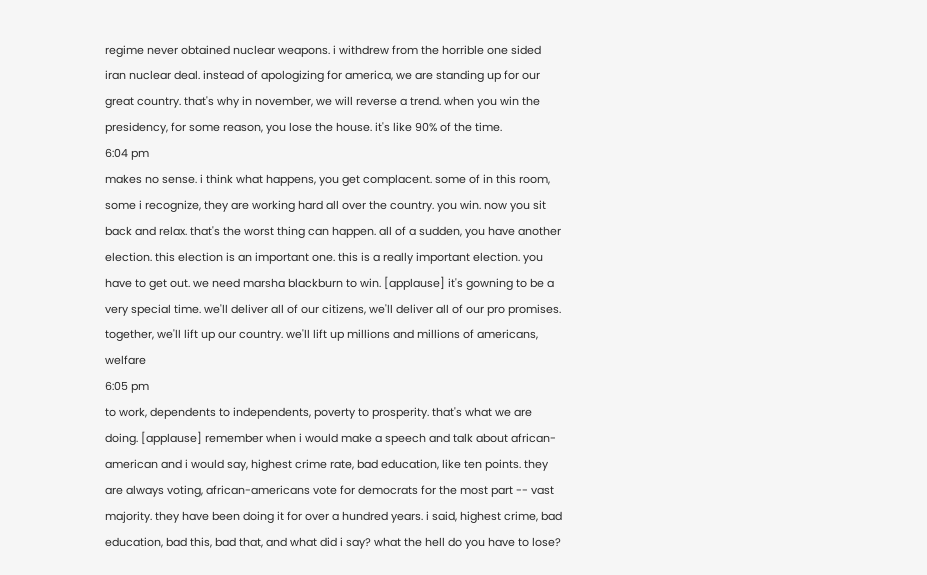regime never obtained nuclear weapons. i withdrew from the horrible one sided iran nuclear deal. instead of apologizing for america, we are standing up for our great country. that's why in november, we will reverse a trend. when you win the presidency, for some reason, you lose the house. it's like 90% of the time.
6:04 pm
makes no sense. i think what happens, you get complacent. some of in this room, some i recognize, they are working hard all over the country. you win. now you sit back and relax. that's the worst thing can happen. all of a sudden, you have another election. this election is an important one. this is a really important election. you have to get out. we need marsha blackburn to win. [applause] it's gowning to be a very special time. we'll deliver all of our citizens, we'll deliver all of our pro promises. together, we'll lift up our country. we'll lift up millions and millions of americans, welfare
6:05 pm
to work, dependents to independents, poverty to prosperity. that's what we are doing. [applause] remember when i would make a speech and talk about african-american and i would say, highest crime rate, bad education, like ten points. they are always voting, african-americans vote for democrats for the most part -- vast majority. they have been doing it for over a hundred years. i said, highest crime, bad education, bad this, bad that, and what did i say? what the hell do you have to lose?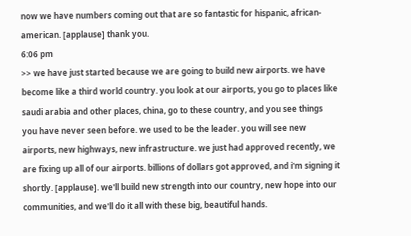now we have numbers coming out that are so fantastic for hispanic, african-american. [applause] thank you.
6:06 pm
>> we have just started because we are going to build new airports. we have become like a third world country. you look at our airports, you go to places like saudi arabia and other places, china, go to these country, and you see things you have never seen before. we used to be the leader. you will see new airports, new highways, new infrastructure. we just had approved recently, we are fixing up all of our airports. billions of dollars got approved, and i'm signing it shortly. [applause]. we'll build new strength into our country, new hope into our communities, and we'll do it all with these big, beautiful hands.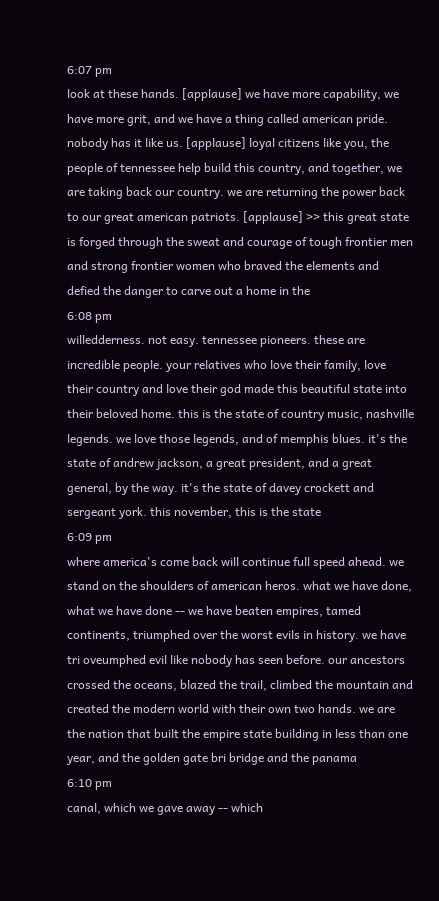6:07 pm
look at these hands. [applause] we have more capability, we have more grit, and we have a thing called american pride. nobody has it like us. [applause] loyal citizens like you, the people of tennessee help build this country, and together, we are taking back our country. we are returning the power back to our great american patriots. [applause] >> this great state is forged through the sweat and courage of tough frontier men and strong frontier women who braved the elements and defied the danger to carve out a home in the
6:08 pm
willedderness. not easy. tennessee pioneers. these are incredible people. your relatives who love their family, love their country and love their god made this beautiful state into their beloved home. this is the state of country music, nashville legends. we love those legends, and of memphis blues. it's the state of andrew jackson, a great president, and a great general, by the way. it's the state of davey crockett and sergeant york. this november, this is the state
6:09 pm
where america's come back will continue full speed ahead. we stand on the shoulders of american heros. what we have done, what we have done -- we have beaten empires, tamed continents, triumphed over the worst evils in history. we have tri oveumphed evil like nobody has seen before. our ancestors crossed the oceans, blazed the trail, climbed the mountain and created the modern world with their own two hands. we are the nation that built the empire state building in less than one year, and the golden gate bri bridge and the panama
6:10 pm
canal, which we gave away -- which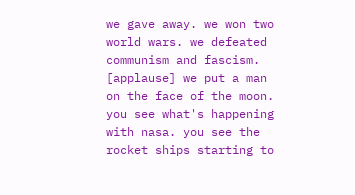we gave away. we won two world wars. we defeated communism and fascism. [applause] we put a man on the face of the moon. you see what's happening with nasa. you see the rocket ships starting to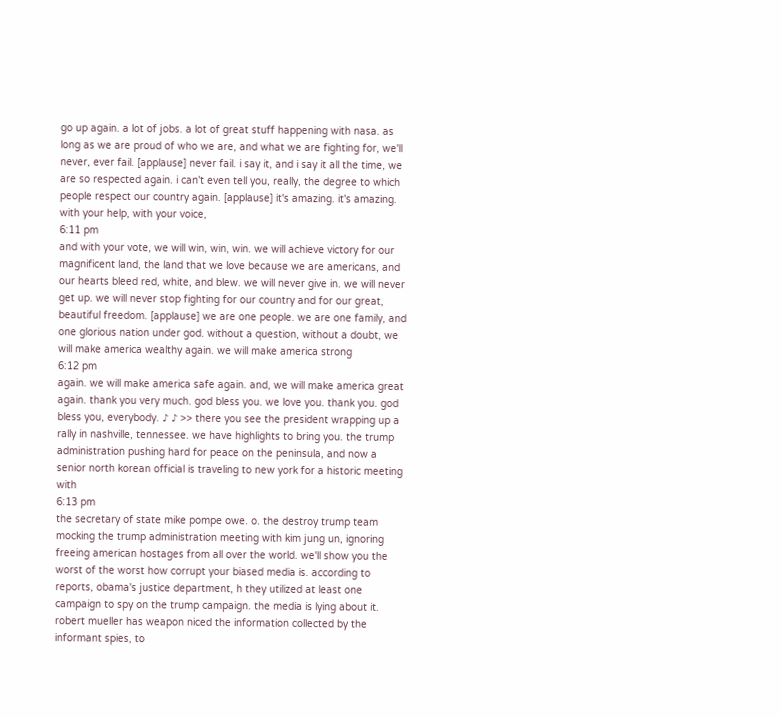go up again. a lot of jobs. a lot of great stuff happening with nasa. as long as we are proud of who we are, and what we are fighting for, we'll never, ever fail. [applause] never fail. i say it, and i say it all the time, we are so respected again. i can't even tell you, really, the degree to which people respect our country again. [applause] it's amazing. it's amazing. with your help, with your voice,
6:11 pm
and with your vote, we will win, win, win. we will achieve victory for our magnificent land, the land that we love because we are americans, and our hearts bleed red, white, and blew. we will never give in. we will never get up. we will never stop fighting for our country and for our great, beautiful freedom. [applause] we are one people. we are one family, and one glorious nation under god. without a question, without a doubt, we will make america wealthy again. we will make america strong
6:12 pm
again. we will make america safe again. and, we will make america great again. thank you very much. god bless you. we love you. thank you. god bless you, everybody. ♪ ♪ >> there you see the president wrapping up a rally in nashville, tennessee. we have highlights to bring you. the trump administration pushing hard for peace on the peninsula, and now a senior north korean official is traveling to new york for a historic meeting with
6:13 pm
the secretary of state mike pompe owe. o. the destroy trump team mocking the trump administration meeting with kim jung un, ignoring freeing american hostages from all over the world. we'll show you the worst of the worst how corrupt your biased media is. according to reports, obama's justice department, h they utilized at least one campaign to spy on the trump campaign. the media is lying about it. robert mueller has weapon niced the information collected by the informant spies, to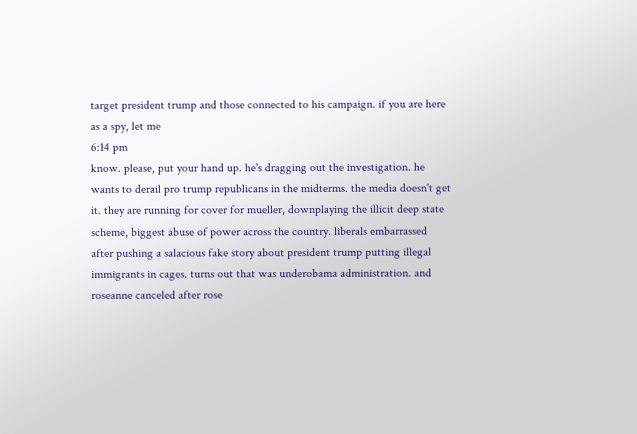target president trump and those connected to his campaign. if you are here as a spy, let me
6:14 pm
know. please, put your hand up. he's dragging out the investigation. he wants to derail pro trump republicans in the midterms. the media doesn't get it. they are running for cover for mueller, downplaying the illicit deep state scheme, biggest abuse of power across the country. liberals embarrassed after pushing a salacious fake story about president trump putting illegal immigrants in cages. turns out that was underobama administration. and roseanne canceled after rose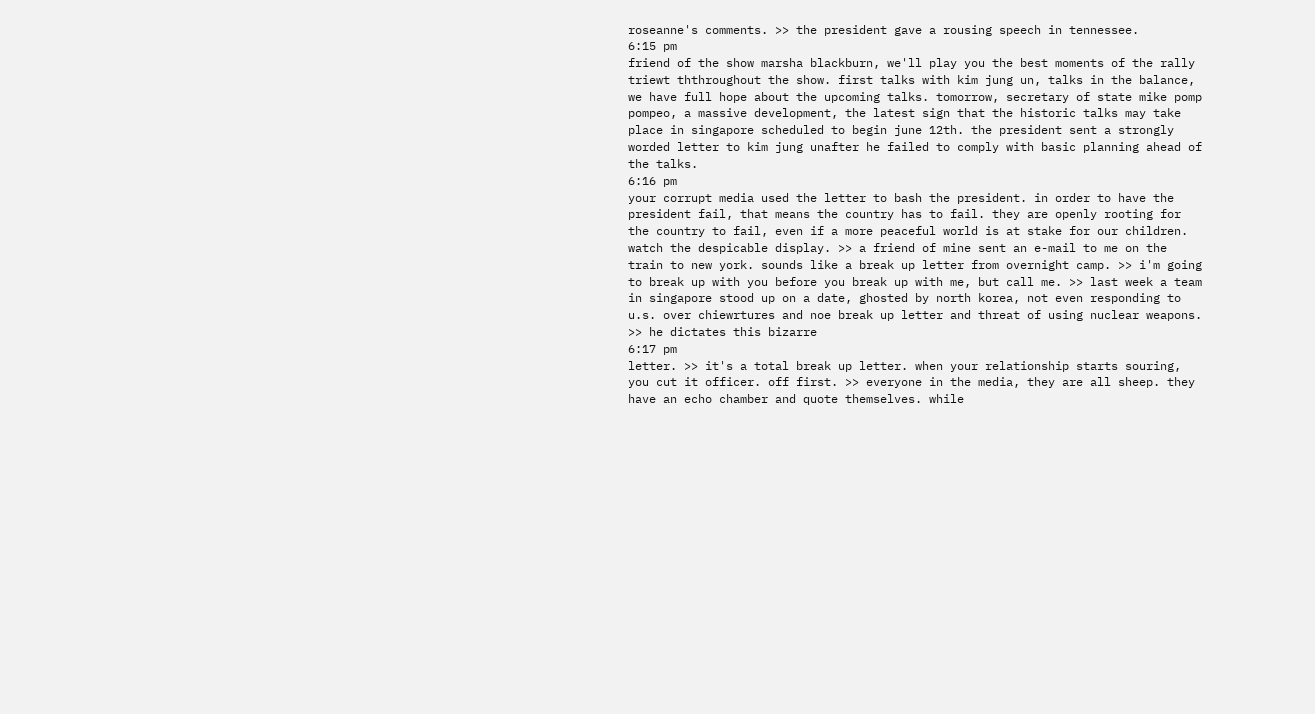roseanne's comments. >> the president gave a rousing speech in tennessee.
6:15 pm
friend of the show marsha blackburn, we'll play you the best moments of the rally triewt ththroughout the show. first talks with kim jung un, talks in the balance, we have full hope about the upcoming talks. tomorrow, secretary of state mike pomp pompeo, a massive development, the latest sign that the historic talks may take place in singapore scheduled to begin june 12th. the president sent a strongly worded letter to kim jung unafter he failed to comply with basic planning ahead of the talks.
6:16 pm
your corrupt media used the letter to bash the president. in order to have the president fail, that means the country has to fail. they are openly rooting for the country to fail, even if a more peaceful world is at stake for our children. watch the despicable display. >> a friend of mine sent an e-mail to me on the train to new york. sounds like a break up letter from overnight camp. >> i'm going to break up with you before you break up with me, but call me. >> last week a team in singapore stood up on a date, ghosted by north korea, not even responding to u.s. over chiewrtures and noe break up letter and threat of using nuclear weapons. >> he dictates this bizarre
6:17 pm
letter. >> it's a total break up letter. when your relationship starts souring, you cut it officer. off first. >> everyone in the media, they are all sheep. they have an echo chamber and quote themselves. while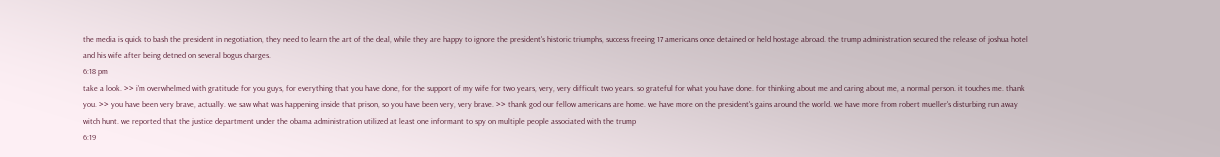the media is quick to bash the president in negotiation, they need to learn the art of the deal, while they are happy to ignore the president's historic triumphs, success freeing 17 americans once detained or held hostage abroad. the trump administration secured the release of joshua hotel and his wife after being detned on several bogus charges.
6:18 pm
take a look. >> i'm overwhelmed with gratitude for you guys, for everything that you have done, for the support of my wife for two years, very, very difficult two years. so grateful for what you have done. for thinking about me and caring about me, a normal person. it touches me. thank you. >> you have been very brave, actually. we saw what was happening inside that prison, so you have been very, very brave. >> thank god our fellow americans are home. we have more on the president's gains around the world. we have more from robert mueller's disturbing run away witch hunt. we reported that the justice department under the obama administration utilized at least one informant to spy on multiple people associated with the trump
6:19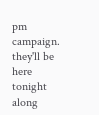pm
campaign. they'll be here tonight along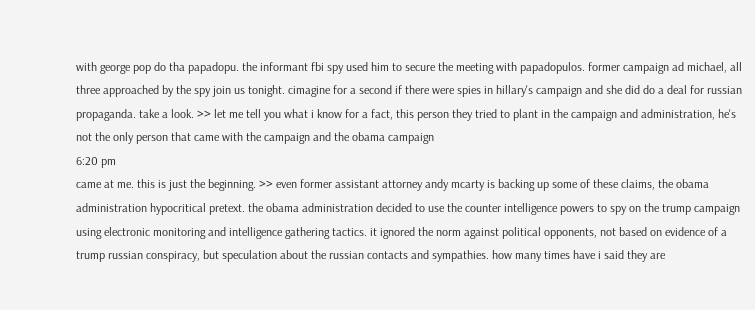with george pop do tha papadopu. the informant fbi spy used him to secure the meeting with papadopulos. former campaign ad michael, all three approached by the spy join us tonight. cimagine for a second if there were spies in hillary's campaign and she did do a deal for russian propaganda. take a look. >> let me tell you what i know for a fact, this person they tried to plant in the campaign and administration, he's not the only person that came with the campaign and the obama campaign
6:20 pm
came at me. this is just the beginning. >> even former assistant attorney andy mcarty is backing up some of these claims, the obama administration hypocritical pretext. the obama administration decided to use the counter intelligence powers to spy on the trump campaign using electronic monitoring and intelligence gathering tactics. it ignored the norm against political opponents, not based on evidence of a trump russian conspiracy, but speculation about the russian contacts and sympathies. how many times have i said they are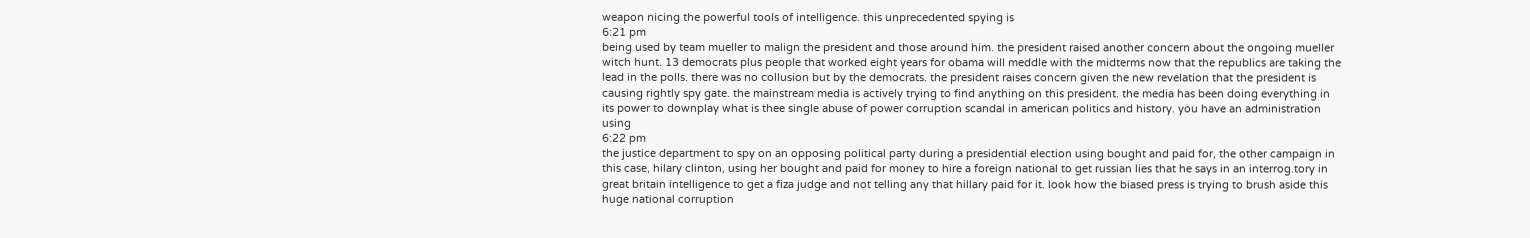weapon nicing the powerful tools of intelligence. this unprecedented spying is
6:21 pm
being used by team mueller to malign the president and those around him. the president raised another concern about the ongoing mueller witch hunt. 13 democrats plus people that worked eight years for obama will meddle with the midterms now that the republics are taking the lead in the polls. there was no collusion but by the democrats. the president raises concern given the new revelation that the president is causing rightly spy gate. the mainstream media is actively trying to find anything on this president. the media has been doing everything in its power to downplay what is thee single abuse of power corruption scandal in american politics and history. you have an administration using
6:22 pm
the justice department to spy on an opposing political party during a presidential election using bought and paid for, the other campaign in this case, hilary clinton, using her bought and paid for money to hire a foreign national to get russian lies that he says in an interrog.tory in great britain intelligence to get a fiza judge and not telling any that hillary paid for it. look how the biased press is trying to brush aside this huge national corruption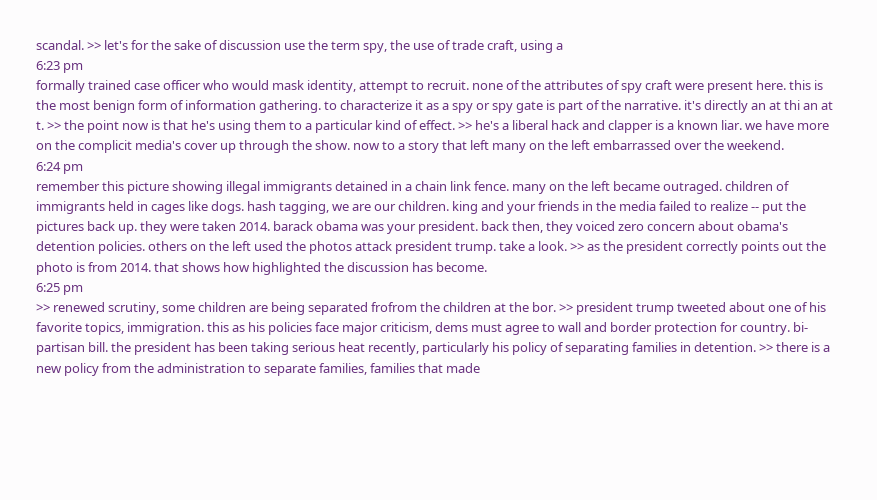scandal. >> let's for the sake of discussion use the term spy, the use of trade craft, using a
6:23 pm
formally trained case officer who would mask identity, attempt to recruit. none of the attributes of spy craft were present here. this is the most benign form of information gathering. to characterize it as a spy or spy gate is part of the narrative. it's directly an at thi an at t. >> the point now is that he's using them to a particular kind of effect. >> he's a liberal hack and clapper is a known liar. we have more on the complicit media's cover up through the show. now to a story that left many on the left embarrassed over the weekend.
6:24 pm
remember this picture showing illegal immigrants detained in a chain link fence. many on the left became outraged. children of immigrants held in cages like dogs. hash tagging, we are our children. king and your friends in the media failed to realize -- put the pictures back up. they were taken 2014. barack obama was your president. back then, they voiced zero concern about obama's detention policies. others on the left used the photos attack president trump. take a look. >> as the president correctly points out the photo is from 2014. that shows how highlighted the discussion has become.
6:25 pm
>> renewed scrutiny, some children are being separated frofrom the children at the bor. >> president trump tweeted about one of his favorite topics, immigration. this as his policies face major criticism, dems must agree to wall and border protection for country. bi-partisan bill. the president has been taking serious heat recently, particularly his policy of separating families in detention. >> there is a new policy from the administration to separate families, families that made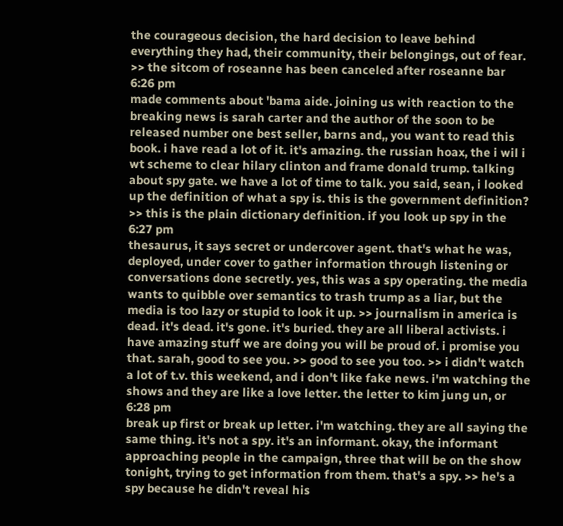the courageous decision, the hard decision to leave behind everything they had, their community, their belongings, out of fear. >> the sitcom of roseanne has been canceled after roseanne bar
6:26 pm
made comments about 'bama aide. joining us with reaction to the breaking news is sarah carter and the author of the soon to be released number one best seller, barns and,, you want to read this book. i have read a lot of it. it's amazing. the russian hoax, the i wil i wt scheme to clear hilary clinton and frame donald trump. talking about spy gate. we have a lot of time to talk. you said, sean, i looked up the definition of what a spy is. this is the government definition? >> this is the plain dictionary definition. if you look up spy in the
6:27 pm
thesaurus, it says secret or undercover agent. that's what he was, deployed, under cover to gather information through listening or conversations done secretly. yes, this was a spy operating. the media wants to quibble over semantics to trash trump as a liar, but the media is too lazy or stupid to look it up. >> journalism in america is dead. it's dead. it's gone. it's buried. they are all liberal activists. i have amazing stuff we are doing you will be proud of. i promise you that. sarah, good to see you. >> good to see you too. >> i didn't watch a lot of t.v. this weekend, and i don't like fake news. i'm watching the shows and they are like a love letter. the letter to kim jung un, or
6:28 pm
break up first or break up letter. i'm watching. they are all saying the same thing. it's not a spy. it's an informant. okay, the informant approaching people in the campaign, three that will be on the show tonight, trying to get information from them. that's a spy. >> he's a spy because he didn't reveal his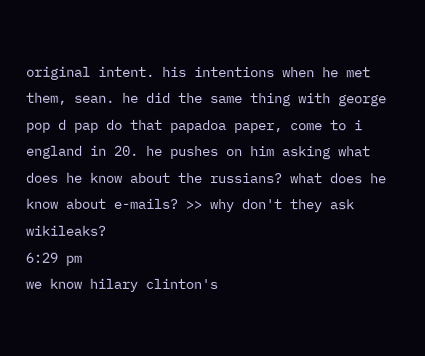original intent. his intentions when he met them, sean. he did the same thing with george pop d pap do that papadoa paper, come to i england in 20. he pushes on him asking what does he know about the russians? what does he know about e-mails? >> why don't they ask wikileaks?
6:29 pm
we know hilary clinton's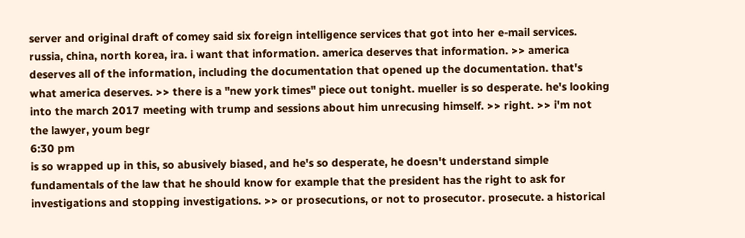server and original draft of comey said six foreign intelligence services that got into her e-mail services. russia, china, north korea, ira. i want that information. america deserves that information. >> america deserves all of the information, including the documentation that opened up the documentation. that's what america deserves. >> there is a "new york times" piece out tonight. mueller is so desperate. he's looking into the march 2017 meeting with trump and sessions about him unrecusing himself. >> right. >> i'm not the lawyer, youm begr
6:30 pm
is so wrapped up in this, so abusively biased, and he's so desperate, he doesn't understand simple fundamentals of the law that he should know for example that the president has the right to ask for investigations and stopping investigations. >> or prosecutions, or not to prosecutor. prosecute. a historical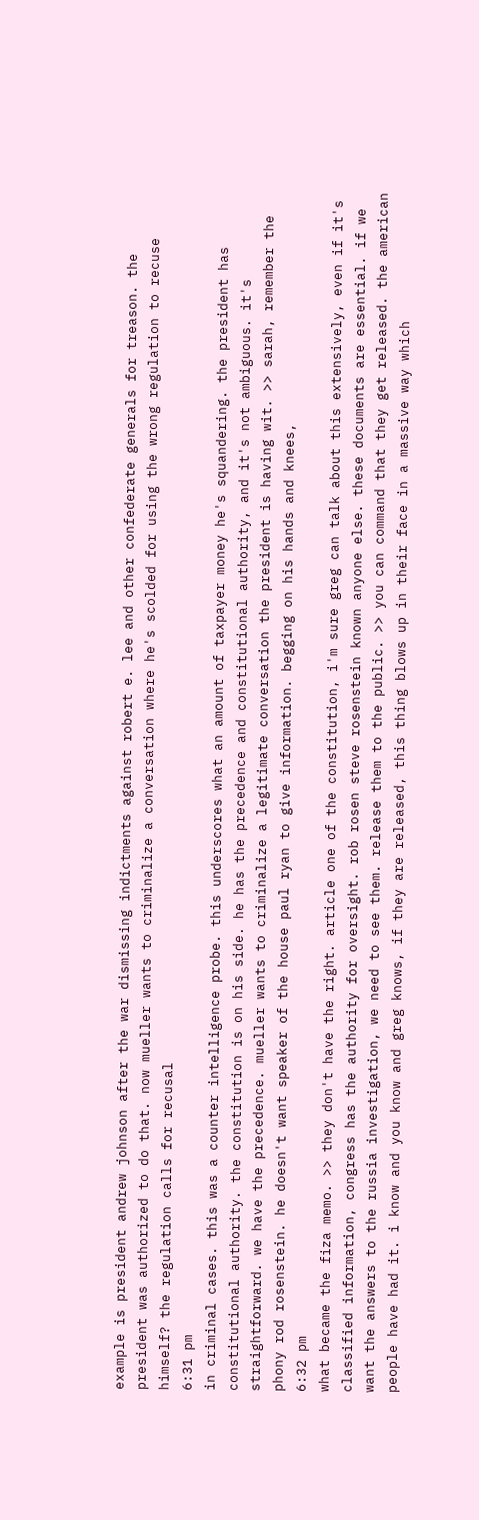example is president andrew johnson after the war dismissing indictments against robert e. lee and other confederate generals for treason. the president was authorized to do that. now mueller wants to criminalize a conversation where he's scolded for using the wrong regulation to recuse himself? the regulation calls for recusal
6:31 pm
in criminal cases. this was a counter intelligence probe. this underscores what an amount of taxpayer money he's squandering. the president has constitutional authority. the constitution is on his side. he has the precedence and constitutional authority, and it's not ambiguous. it's straightforward. we have the precedence. mueller wants to criminalize a legitimate conversation the president is having wit. >> sarah, remember the phony rod rosenstein. he doesn't want speaker of the house paul ryan to give information. begging on his hands and knees,
6:32 pm
what became the fiza memo. >> they don't have the right. article one of the constitution, i'm sure greg can talk about this extensively, even if it's classified information, congress has the authority for oversight. rob rosen steve rosenstein known anyone else. these documents are essential. if we want the answers to the russia investigation, we need to see them. release them to the public. >> you can command that they get released. the american people have had it. i know and you know and greg knows, if they are released, this thing blows up in their face in a massive way which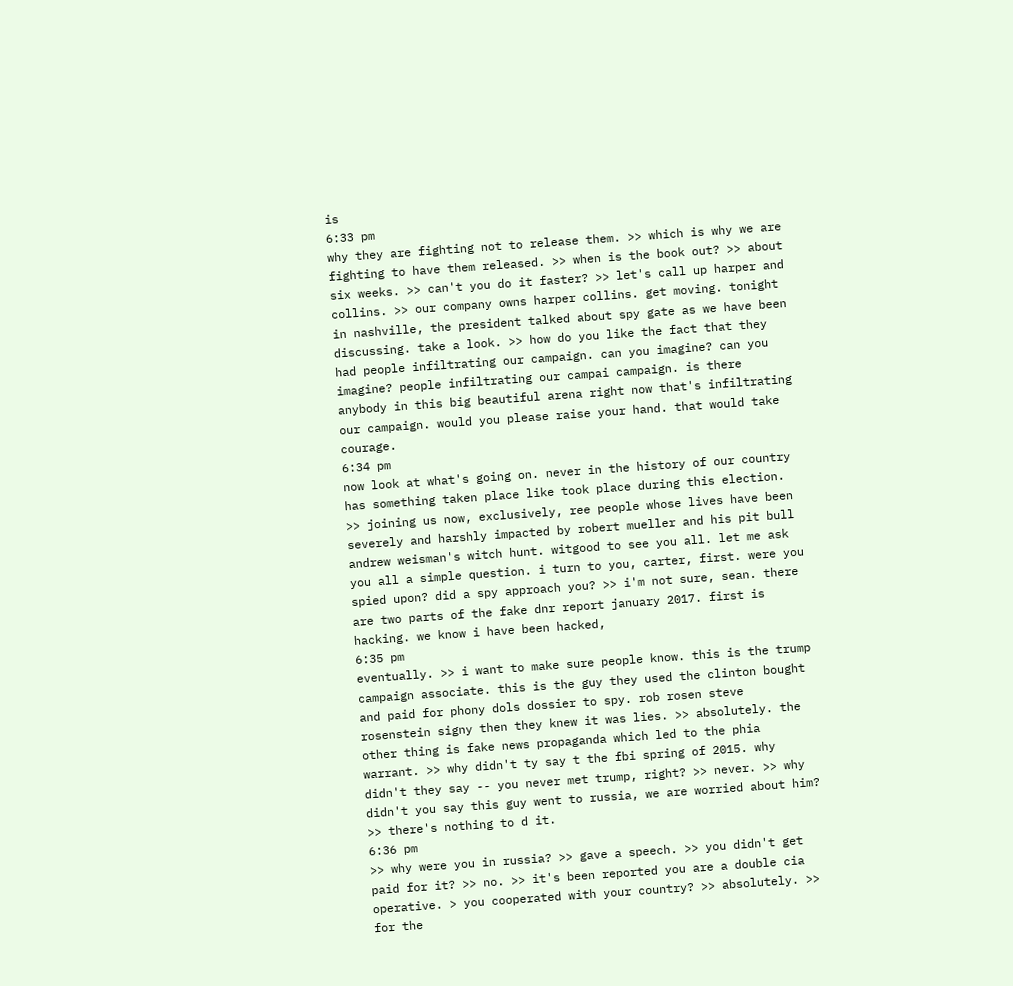is
6:33 pm
why they are fighting not to release them. >> which is why we are fighting to have them released. >> when is the book out? >> about six weeks. >> can't you do it faster? >> let's call up harper and collins. >> our company owns harper collins. get moving. tonight in nashville, the president talked about spy gate as we have been discussing. take a look. >> how do you like the fact that they had people infiltrating our campaign. can you imagine? can you imagine? people infiltrating our campai campaign. is there anybody in this big beautiful arena right now that's infiltrating our campaign. would you please raise your hand. that would take courage.
6:34 pm
now look at what's going on. never in the history of our country has something taken place like took place during this election. >> joining us now, exclusively, ree people whose lives have been severely and harshly impacted by robert mueller and his pit bull andrew weisman's witch hunt. witgood to see you all. let me ask you all a simple question. i turn to you, carter, first. were you spied upon? did a spy approach you? >> i'm not sure, sean. there are two parts of the fake dnr report january 2017. first is hacking. we know i have been hacked,
6:35 pm
eventually. >> i want to make sure people know. this is the trump campaign associate. this is the guy they used the clinton bought and paid for phony dols dossier to spy. rob rosen steve rosenstein signy then they knew it was lies. >> absolutely. the other thing is fake news propaganda which led to the phia warrant. >> why didn't ty say t the fbi spring of 2015. why didn't they say -- you never met trump, right? >> never. >> why didn't you say this guy went to russia, we are worried about him? >> there's nothing to d it.
6:36 pm
>> why were you in russia? >> gave a speech. >> you didn't get paid for it? >> no. >> it's been reported you are a double cia operative. > you cooperated with your country? >> absolutely. >> for the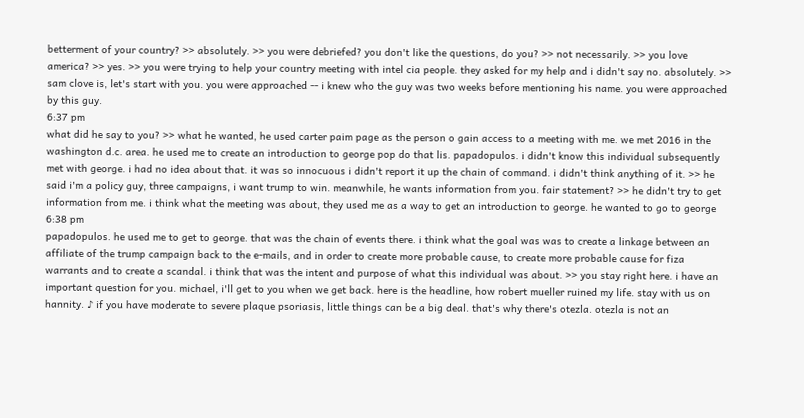betterment of your country? >> absolutely. >> you were debriefed? you don't like the questions, do you? >> not necessarily. >> you love america? >> yes. >> you were trying to help your country meeting with intel cia people. they asked for my help and i didn't say no. absolutely. >> sam clove is, let's start with you. you were approached -- i knew who the guy was two weeks before mentioning his name. you were approached by this guy.
6:37 pm
what did he say to you? >> what he wanted, he used carter paim page as the person o gain access to a meeting with me. we met 2016 in the washington d.c. area. he used me to create an introduction to george pop do that lis. papadopulos. i didn't know this individual subsequently met with george. i had no idea about that. it was so innocuous i didn't report it up the chain of command. i didn't think anything of it. >> he said i'm a policy guy, three campaigns, i want trump to win. meanwhile, he wants information from you. fair statement? >> he didn't try to get information from me. i think what the meeting was about, they used me as a way to get an introduction to george. he wanted to go to george
6:38 pm
papadopulos. he used me to get to george. that was the chain of events there. i think what the goal was was to create a linkage between an affiliate of the trump campaign back to the e-mails, and in order to create more probable cause, to create more probable cause for fiza warrants and to create a scandal. i think that was the intent and purpose of what this individual was about. >> you stay right here. i have an important question for you. michael, i'll get to you when we get back. here is the headline, how robert mueller ruined my life. stay with us on hannity. ♪ if you have moderate to severe plaque psoriasis, little things can be a big deal. that's why there's otezla. otezla is not an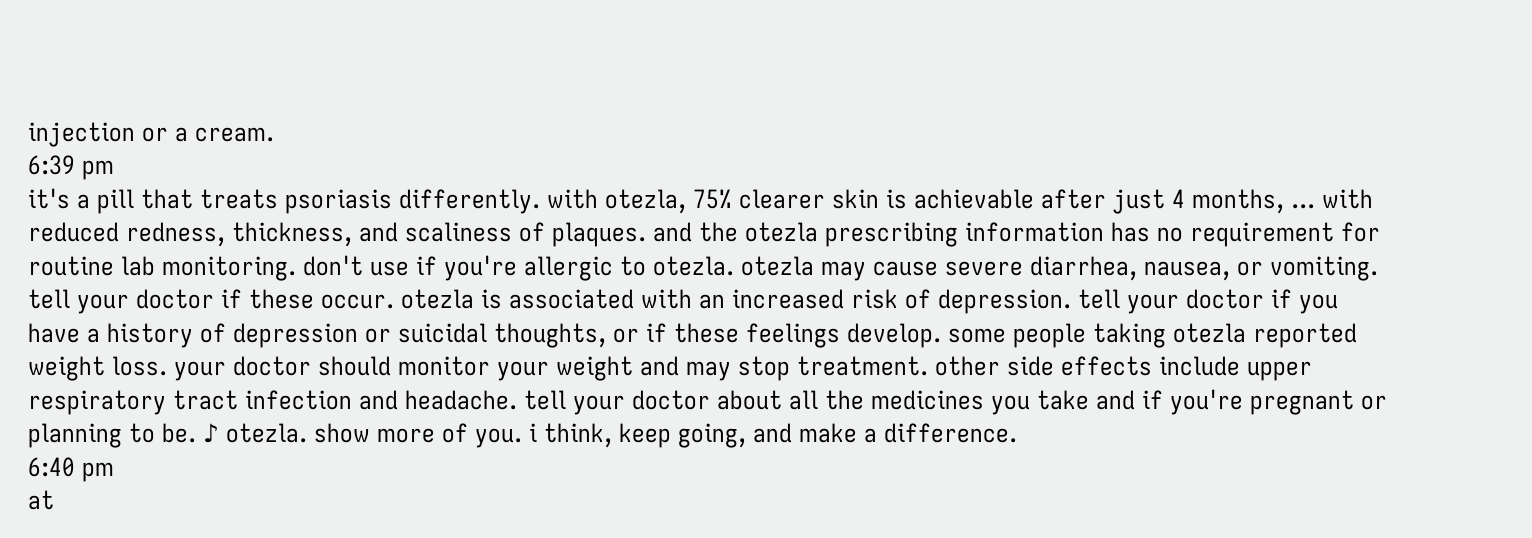injection or a cream.
6:39 pm
it's a pill that treats psoriasis differently. with otezla, 75% clearer skin is achievable after just 4 months, ... with reduced redness, thickness, and scaliness of plaques. and the otezla prescribing information has no requirement for routine lab monitoring. don't use if you're allergic to otezla. otezla may cause severe diarrhea, nausea, or vomiting. tell your doctor if these occur. otezla is associated with an increased risk of depression. tell your doctor if you have a history of depression or suicidal thoughts, or if these feelings develop. some people taking otezla reported weight loss. your doctor should monitor your weight and may stop treatment. other side effects include upper respiratory tract infection and headache. tell your doctor about all the medicines you take and if you're pregnant or planning to be. ♪ otezla. show more of you. i think, keep going, and make a difference.
6:40 pm
at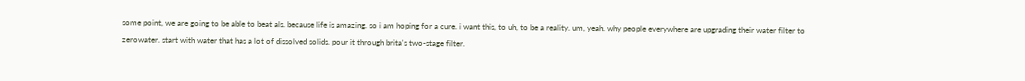some point, we are going to be able to beat als. because life is amazing. so i am hoping for a cure. i want this, to uh, to be a reality. um, yeah. why people everywhere are upgrading their water filter to zerowater. start with water that has a lot of dissolved solids. pour it through brita's two-stage filter.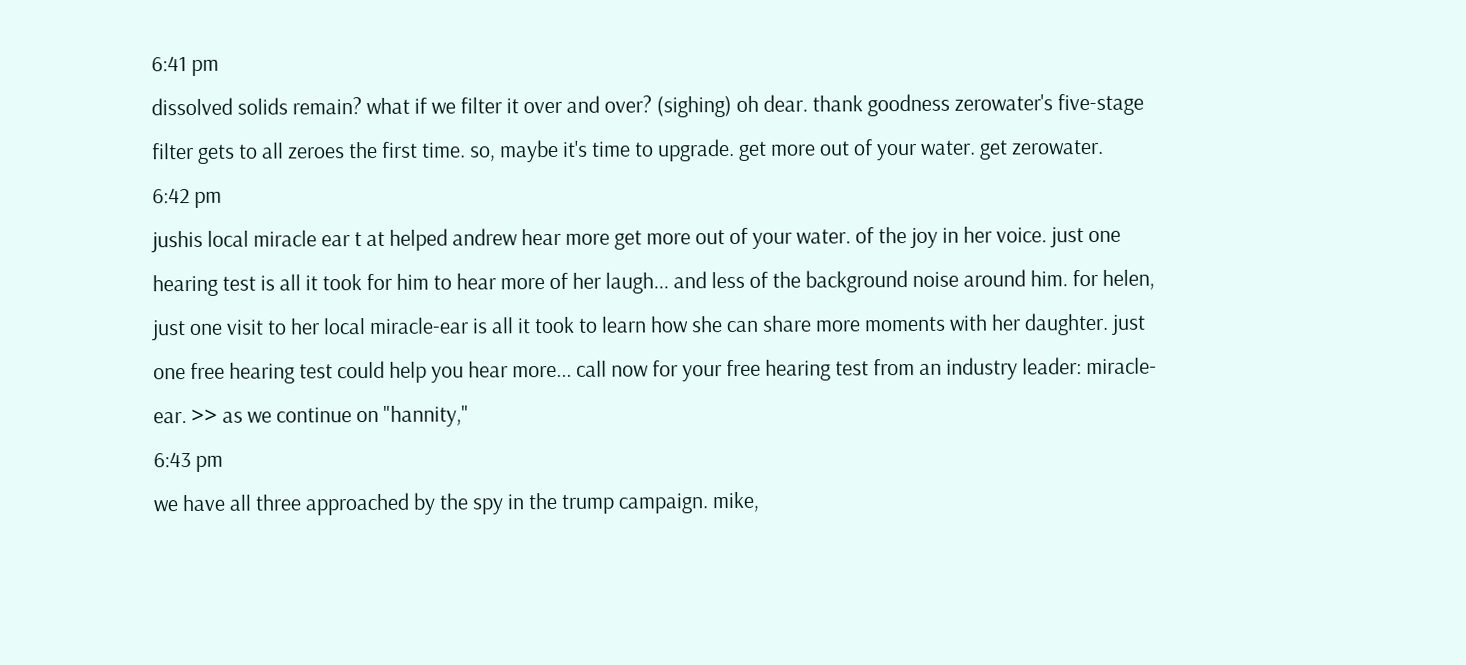6:41 pm
dissolved solids remain? what if we filter it over and over? (sighing) oh dear. thank goodness zerowater's five-stage filter gets to all zeroes the first time. so, maybe it's time to upgrade. get more out of your water. get zerowater.
6:42 pm
jushis local miracle ear t at helped andrew hear more get more out of your water. of the joy in her voice. just one hearing test is all it took for him to hear more of her laugh... and less of the background noise around him. for helen, just one visit to her local miracle-ear is all it took to learn how she can share more moments with her daughter. just one free hearing test could help you hear more... call now for your free hearing test from an industry leader: miracle-ear. >> as we continue on "hannity,"
6:43 pm
we have all three approached by the spy in the trump campaign. mike,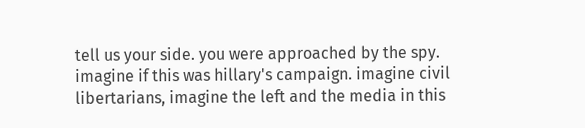tell us your side. you were approached by the spy. imagine if this was hillary's campaign. imagine civil libertarians, imagine the left and the media in this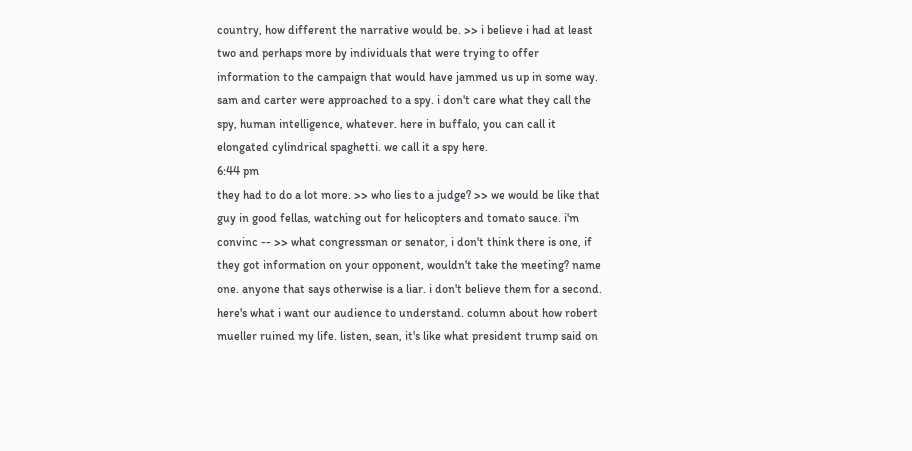country, how different the narrative would be. >> i believe i had at least two and perhaps more by individuals that were trying to offer information to the campaign that would have jammed us up in some way. sam and carter were approached to a spy. i don't care what they call the spy, human intelligence, whatever. here in buffalo, you can call it elongated cylindrical spaghetti. we call it a spy here.
6:44 pm
they had to do a lot more. >> who lies to a judge? >> we would be like that guy in good fellas, watching out for helicopters and tomato sauce. i'm convinc -- >> what congressman or senator, i don't think there is one, if they got information on your opponent, wouldn't take the meeting? name one. anyone that says otherwise is a liar. i don't believe them for a second. here's what i want our audience to understand. column about how robert mueller ruined my life. listen, sean, it's like what president trump said on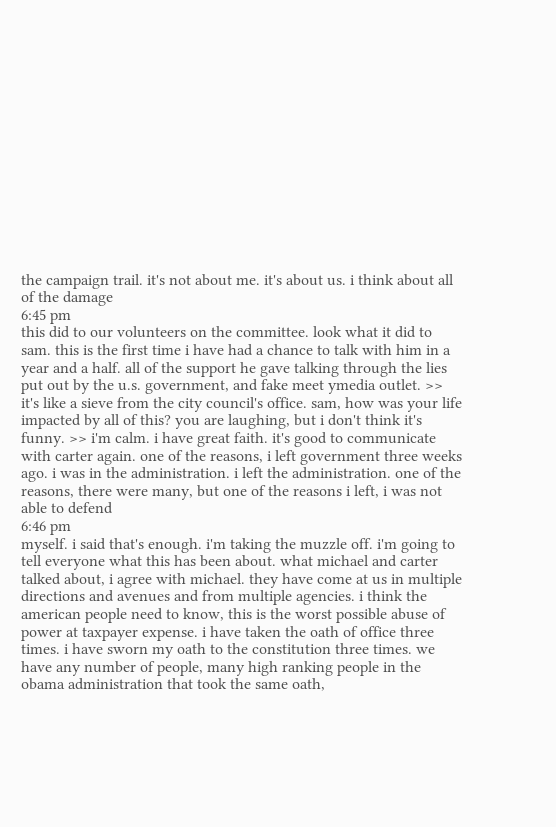the campaign trail. it's not about me. it's about us. i think about all of the damage
6:45 pm
this did to our volunteers on the committee. look what it did to sam. this is the first time i have had a chance to talk with him in a year and a half. all of the support he gave talking through the lies put out by the u.s. government, and fake meet ymedia outlet. >> it's like a sieve from the city council's office. sam, how was your life impacted by all of this? you are laughing, but i don't think it's funny. >> i'm calm. i have great faith. it's good to communicate with carter again. one of the reasons, i left government three weeks ago. i was in the administration. i left the administration. one of the reasons, there were many, but one of the reasons i left, i was not able to defend
6:46 pm
myself. i said that's enough. i'm taking the muzzle off. i'm going to tell everyone what this has been about. what michael and carter talked about, i agree with michael. they have come at us in multiple directions and avenues and from multiple agencies. i think the american people need to know, this is the worst possible abuse of power at taxpayer expense. i have taken the oath of office three times. i have sworn my oath to the constitution three times. we have any number of people, many high ranking people in the obama administration that took the same oath,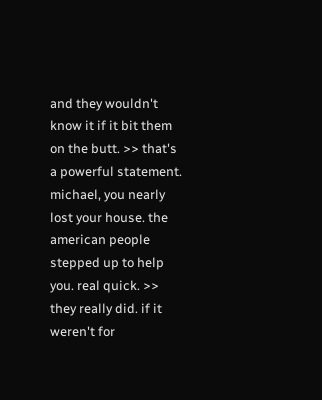and they wouldn't know it if it bit them on the butt. >> that's a powerful statement. michael, you nearly lost your house. the american people stepped up to help you. real quick. >> they really did. if it weren't for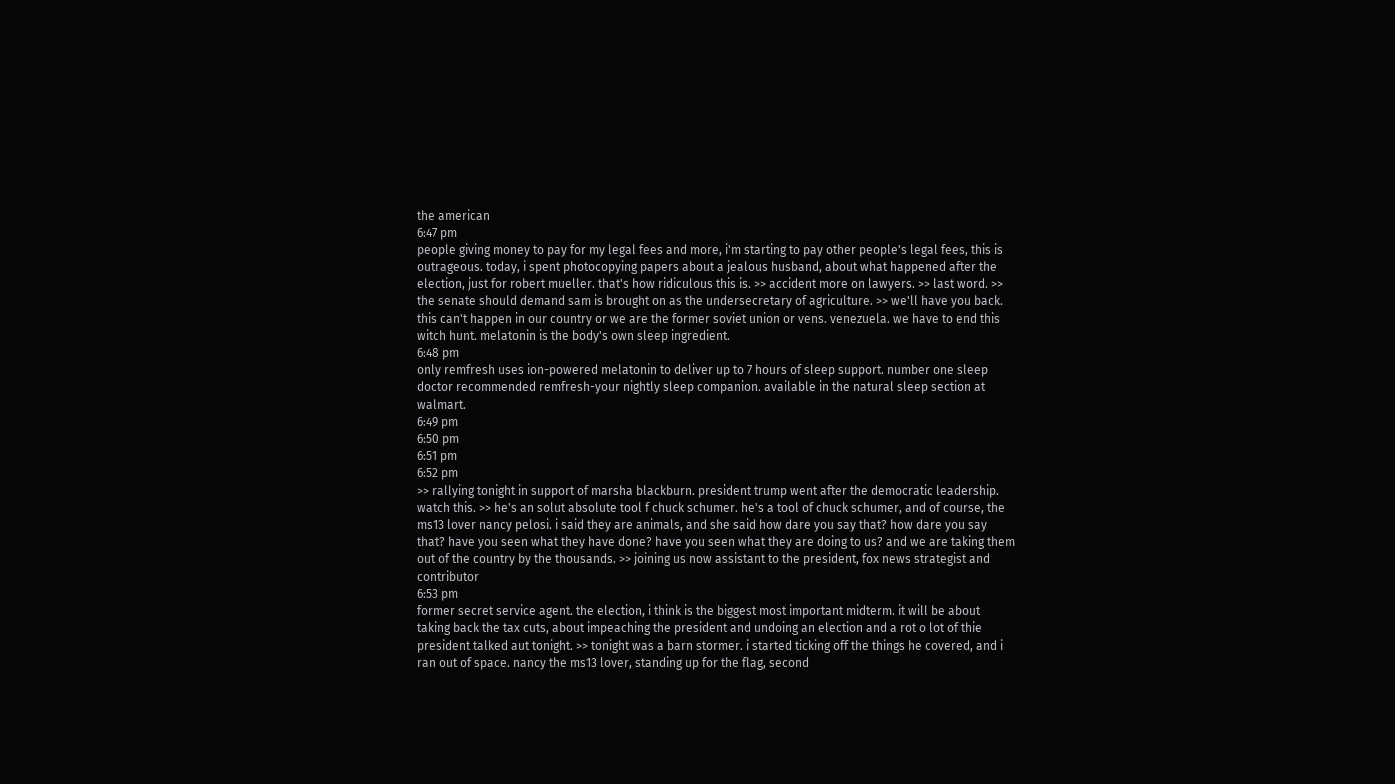the american
6:47 pm
people giving money to pay for my legal fees and more, i'm starting to pay other people's legal fees, this is outrageous. today, i spent photocopying papers about a jealous husband, about what happened after the election, just for robert mueller. that's how ridiculous this is. >> accident more on lawyers. >> last word. >> the senate should demand sam is brought on as the undersecretary of agriculture. >> we'll have you back. this can't happen in our country or we are the former soviet union or vens. venezuela. we have to end this witch hunt. melatonin is the body's own sleep ingredient.
6:48 pm
only remfresh uses ion-powered melatonin to deliver up to 7 hours of sleep support. number one sleep doctor recommended remfresh-your nightly sleep companion. available in the natural sleep section at walmart.
6:49 pm
6:50 pm
6:51 pm
6:52 pm
>> rallying tonight in support of marsha blackburn. president trump went after the democratic leadership. watch this. >> he's an solut absolute tool f chuck schumer. he's a tool of chuck schumer, and of course, the ms13 lover nancy pelosi. i said they are animals, and she said how dare you say that? how dare you say that? have you seen what they have done? have you seen what they are doing to us? and we are taking them out of the country by the thousands. >> joining us now assistant to the president, fox news strategist and contributor
6:53 pm
former secret service agent. the election, i think is the biggest most important midterm. it will be about taking back the tax cuts, about impeaching the president and undoing an election and a rot o lot of thie president talked aut tonight. >> tonight was a barn stormer. i started ticking off the things he covered, and i ran out of space. nancy the ms13 lover, standing up for the flag, second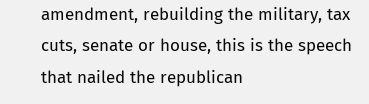amendment, rebuilding the military, tax cuts, senate or house, this is the speech that nailed the republican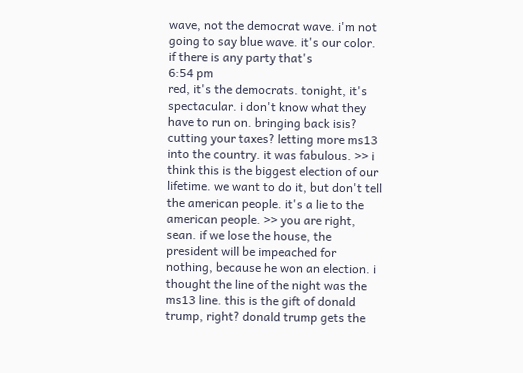wave, not the democrat wave. i'm not going to say blue wave. it's our color. if there is any party that's
6:54 pm
red, it's the democrats. tonight, it's spectacular. i don't know what they have to run on. bringing back isis? cutting your taxes? letting more ms13 into the country. it was fabulous. >> i think this is the biggest election of our lifetime. we want to do it, but don't tell the american people. it's a lie to the american people. >> you are right, sean. if we lose the house, the president will be impeached for nothing, because he won an election. i thought the line of the night was the ms13 line. this is the gift of donald trump, right? donald trump gets the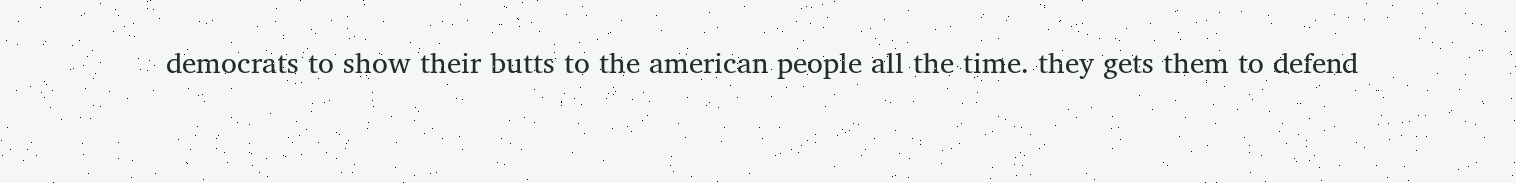democrats to show their butts to the american people all the time. they gets them to defend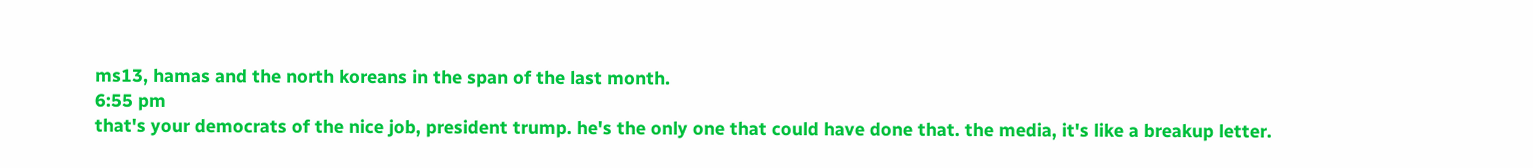ms13, hamas and the north koreans in the span of the last month.
6:55 pm
that's your democrats of the nice job, president trump. he's the only one that could have done that. the media, it's like a breakup letter.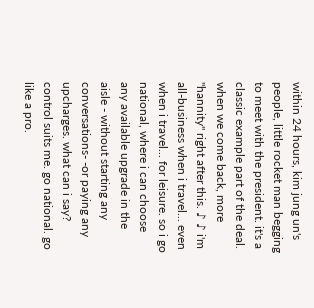within 24 hours, kim jung un's people, little rocket man begging to meet with the president. it's a classic example part of the deal. when we come back, more "hannity" right after this. ♪ ♪ i'm all-business when i travel... even when i travel... for leisure. so i go national, where i can choose any available upgrade in the aisle - without starting any conversations- -or paying any upcharges. what can i say? control suits me. go national. go like a pro.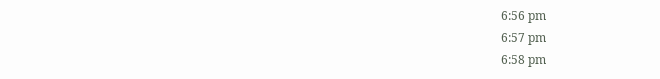6:56 pm
6:57 pm
6:58 pm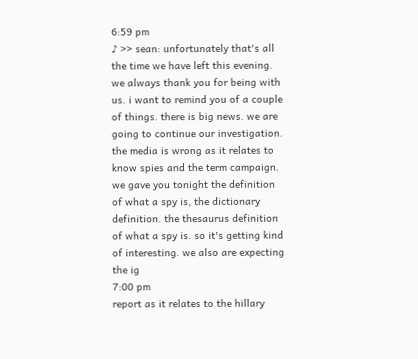6:59 pm
♪ >> sean: unfortunately that's all the time we have left this evening. we always thank you for being with us. i want to remind you of a couple of things. there is big news. we are going to continue our investigation. the media is wrong as it relates to know spies and the term campaign. we gave you tonight the definition of what a spy is, the dictionary definition. the thesaurus definition of what a spy is. so it's getting kind of interesting. we also are expecting the ig
7:00 pm
report as it relates to the hillary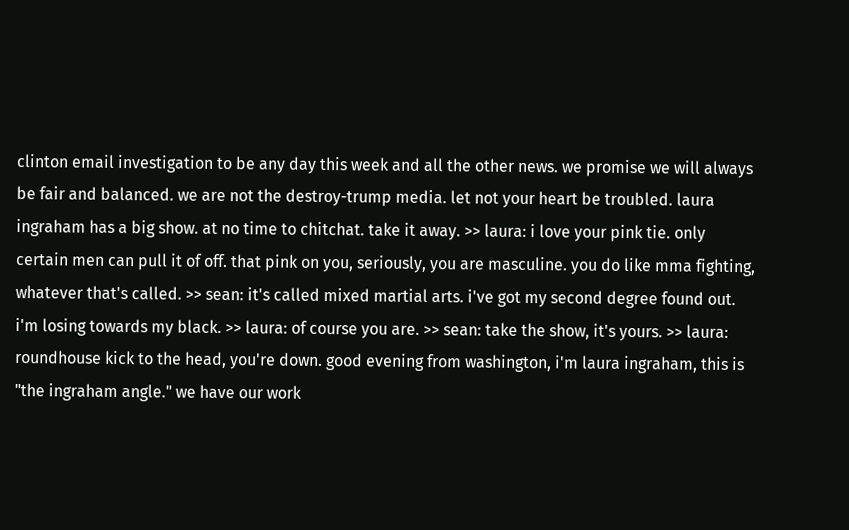clinton email investigation to be any day this week and all the other news. we promise we will always be fair and balanced. we are not the destroy-trump media. let not your heart be troubled. laura ingraham has a big show. at no time to chitchat. take it away. >> laura: i love your pink tie. only certain men can pull it of off. that pink on you, seriously, you are masculine. you do like mma fighting, whatever that's called. >> sean: it's called mixed martial arts. i've got my second degree found out. i'm losing towards my black. >> laura: of course you are. >> sean: take the show, it's yours. >> laura: roundhouse kick to the head, you're down. good evening from washington, i'm laura ingraham, this is "the ingraham angle." we have our work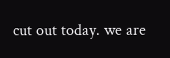cut out today. we are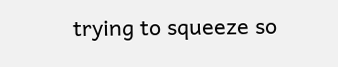trying to squeeze so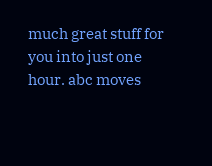much great stuff for you into just one hour. abc moves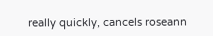really quickly, cancels roseann